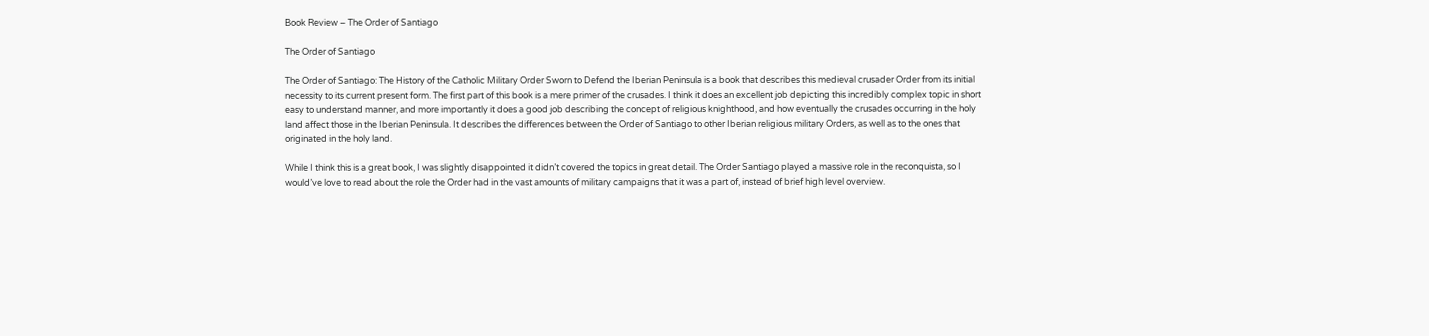Book Review – The Order of Santiago

The Order of Santiago

The Order of Santiago: The History of the Catholic Military Order Sworn to Defend the Iberian Peninsula is a book that describes this medieval crusader Order from its initial necessity to its current present form. The first part of this book is a mere primer of the crusades. I think it does an excellent job depicting this incredibly complex topic in short easy to understand manner, and more importantly it does a good job describing the concept of religious knighthood, and how eventually the crusades occurring in the holy land affect those in the Iberian Peninsula. It describes the differences between the Order of Santiago to other Iberian religious military Orders, as well as to the ones that originated in the holy land.

While I think this is a great book, I was slightly disappointed it didn’t covered the topics in great detail. The Order Santiago played a massive role in the reconquista, so I would’ve love to read about the role the Order had in the vast amounts of military campaigns that it was a part of, instead of brief high level overview.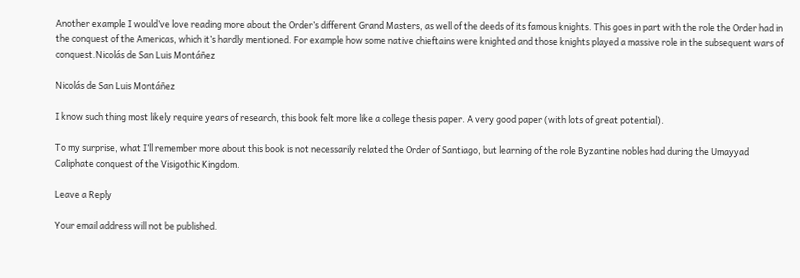Another example I would’ve love reading more about the Order’s different Grand Masters, as well of the deeds of its famous knights. This goes in part with the role the Order had in the conquest of the Americas, which it’s hardly mentioned. For example how some native chieftains were knighted and those knights played a massive role in the subsequent wars of conquest.Nicolás de San Luis Montáñez

Nicolás de San Luis Montáñez

I know such thing most likely require years of research, this book felt more like a college thesis paper. A very good paper (with lots of great potential).

To my surprise, what I’ll remember more about this book is not necessarily related the Order of Santiago, but learning of the role Byzantine nobles had during the Umayyad Caliphate conquest of the Visigothic Kingdom.

Leave a Reply

Your email address will not be published.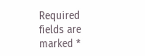Required fields are marked *